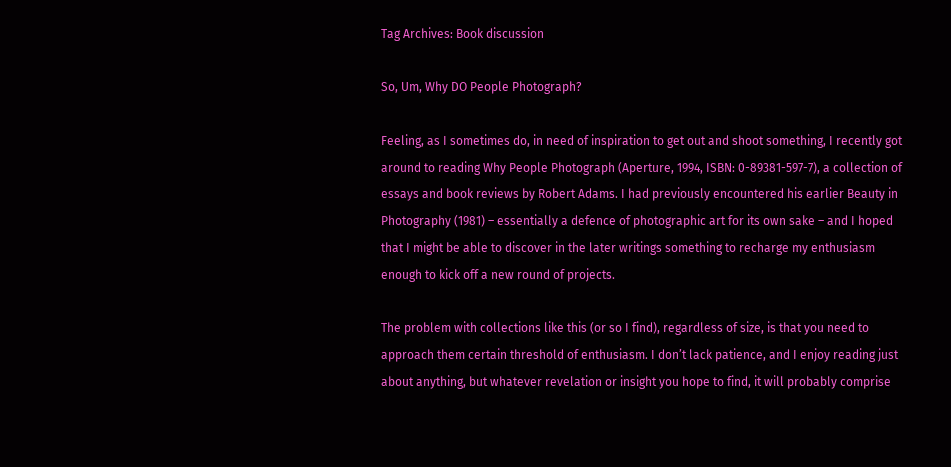Tag Archives: Book discussion

So, Um, Why DO People Photograph?

Feeling, as I sometimes do, in need of inspiration to get out and shoot something, I recently got around to reading Why People Photograph (Aperture, 1994, ISBN: 0-89381-597-7), a collection of essays and book reviews by Robert Adams. I had previously encountered his earlier Beauty in Photography (1981) – essentially a defence of photographic art for its own sake – and I hoped that I might be able to discover in the later writings something to recharge my enthusiasm enough to kick off a new round of projects.

The problem with collections like this (or so I find), regardless of size, is that you need to approach them certain threshold of enthusiasm. I don’t lack patience, and I enjoy reading just about anything, but whatever revelation or insight you hope to find, it will probably comprise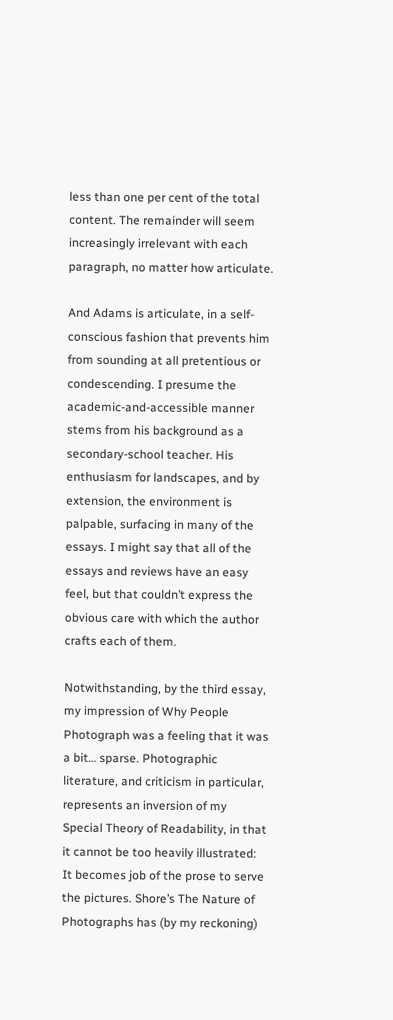less than one per cent of the total content. The remainder will seem increasingly irrelevant with each paragraph, no matter how articulate.

And Adams is articulate, in a self-conscious fashion that prevents him from sounding at all pretentious or condescending. I presume the academic-and-accessible manner stems from his background as a secondary-school teacher. His enthusiasm for landscapes, and by extension, the environment is palpable, surfacing in many of the essays. I might say that all of the essays and reviews have an easy feel, but that couldn’t express the obvious care with which the author crafts each of them.

Notwithstanding, by the third essay, my impression of Why People Photograph was a feeling that it was a bit… sparse. Photographic literature, and criticism in particular, represents an inversion of my Special Theory of Readability, in that it cannot be too heavily illustrated: It becomes job of the prose to serve the pictures. Shore’s The Nature of Photographs has (by my reckoning)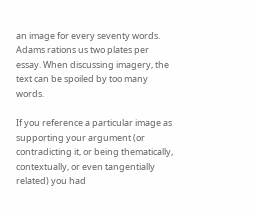an image for every seventy words. Adams rations us two plates per essay. When discussing imagery, the text can be spoiled by too many words.

If you reference a particular image as supporting your argument (or contradicting it, or being thematically, contextually, or even tangentially related) you had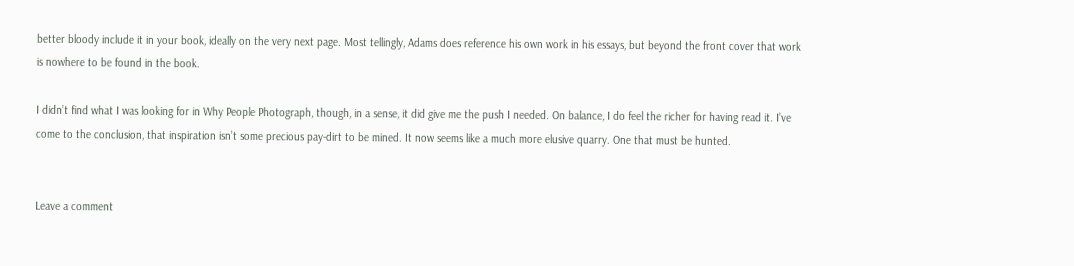better bloody include it in your book, ideally on the very next page. Most tellingly, Adams does reference his own work in his essays, but beyond the front cover that work is nowhere to be found in the book.

I didn’t find what I was looking for in Why People Photograph, though, in a sense, it did give me the push I needed. On balance, I do feel the richer for having read it. I’ve come to the conclusion, that inspiration isn’t some precious pay-dirt to be mined. It now seems like a much more elusive quarry. One that must be hunted.


Leave a comment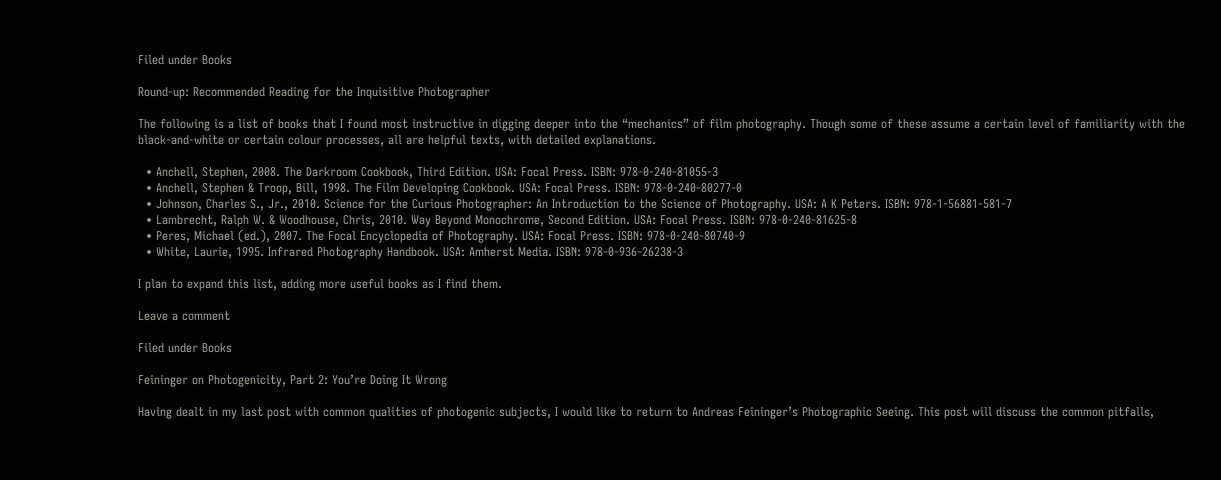Filed under Books

Round-up: Recommended Reading for the Inquisitive Photographer

The following is a list of books that I found most instructive in digging deeper into the “mechanics” of film photography. Though some of these assume a certain level of familiarity with the black-and-white or certain colour processes, all are helpful texts, with detailed explanations.

  • Anchell, Stephen, 2008. The Darkroom Cookbook, Third Edition. USA: Focal Press. ISBN: 978-0-240-81055-3
  • Anchell, Stephen & Troop, Bill, 1998. The Film Developing Cookbook. USA: Focal Press. ISBN: 978-0-240-80277-0
  • Johnson, Charles S., Jr., 2010. Science for the Curious Photographer: An Introduction to the Science of Photography. USA: A K Peters. ISBN: 978-1-56881-581-7
  • Lambrecht, Ralph W. & Woodhouse, Chris, 2010. Way Beyond Monochrome, Second Edition. USA: Focal Press. ISBN: 978-0-240-81625-8
  • Peres, Michael (ed.), 2007. The Focal Encyclopedia of Photography. USA: Focal Press. ISBN: 978-0-240-80740-9
  • White, Laurie, 1995. Infrared Photography Handbook. USA: Amherst Media. ISBN: 978-0-936-26238-3

I plan to expand this list, adding more useful books as I find them.

Leave a comment

Filed under Books

Feininger on Photogenicity, Part 2: You’re Doing It Wrong

Having dealt in my last post with common qualities of photogenic subjects, I would like to return to Andreas Feininger’s Photographic Seeing. This post will discuss the common pitfalls,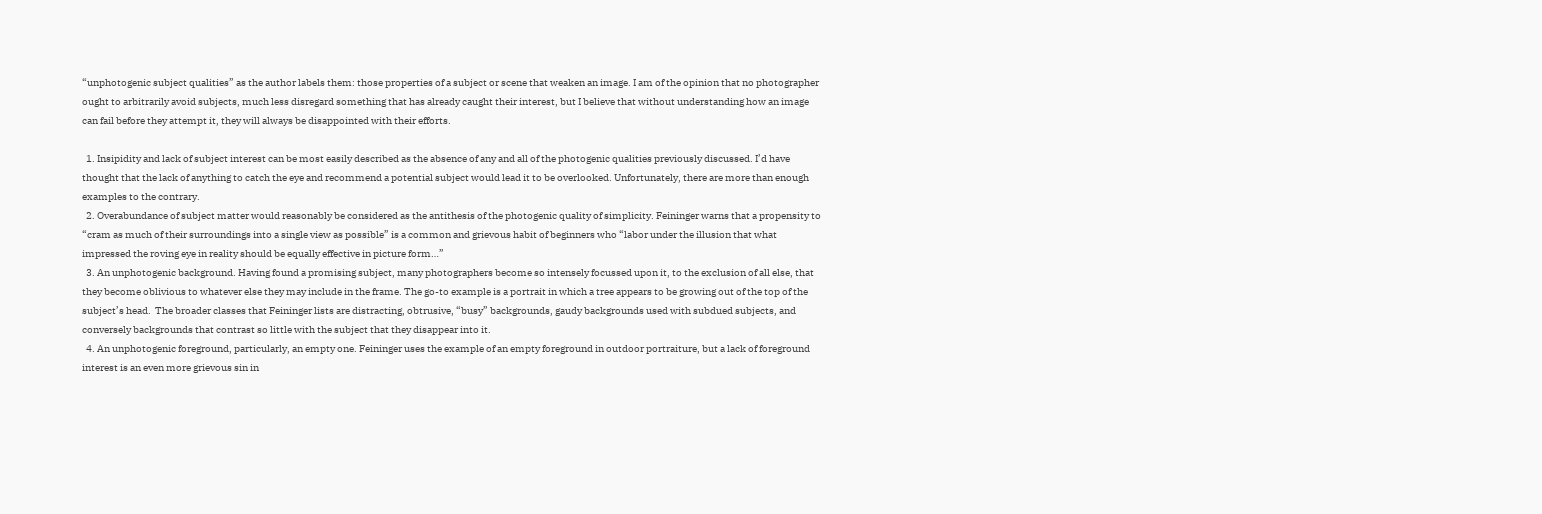“unphotogenic subject qualities” as the author labels them: those properties of a subject or scene that weaken an image. I am of the opinion that no photographer ought to arbitrarily avoid subjects, much less disregard something that has already caught their interest, but I believe that without understanding how an image can fail before they attempt it, they will always be disappointed with their efforts.

  1. Insipidity and lack of subject interest can be most easily described as the absence of any and all of the photogenic qualities previously discussed. I’d have thought that the lack of anything to catch the eye and recommend a potential subject would lead it to be overlooked. Unfortunately, there are more than enough examples to the contrary.
  2. Overabundance of subject matter would reasonably be considered as the antithesis of the photogenic quality of simplicity. Feininger warns that a propensity to “cram as much of their surroundings into a single view as possible” is a common and grievous habit of beginners who “labor under the illusion that what impressed the roving eye in reality should be equally effective in picture form…”
  3. An unphotogenic background. Having found a promising subject, many photographers become so intensely focussed upon it, to the exclusion of all else, that they become oblivious to whatever else they may include in the frame. The go-to example is a portrait in which a tree appears to be growing out of the top of the subject’s head.  The broader classes that Feininger lists are distracting, obtrusive, “busy” backgrounds, gaudy backgrounds used with subdued subjects, and conversely backgrounds that contrast so little with the subject that they disappear into it.
  4. An unphotogenic foreground, particularly, an empty one. Feininger uses the example of an empty foreground in outdoor portraiture, but a lack of foreground interest is an even more grievous sin in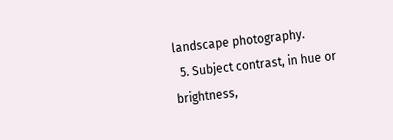landscape photography.
  5. Subject contrast, in hue or brightness,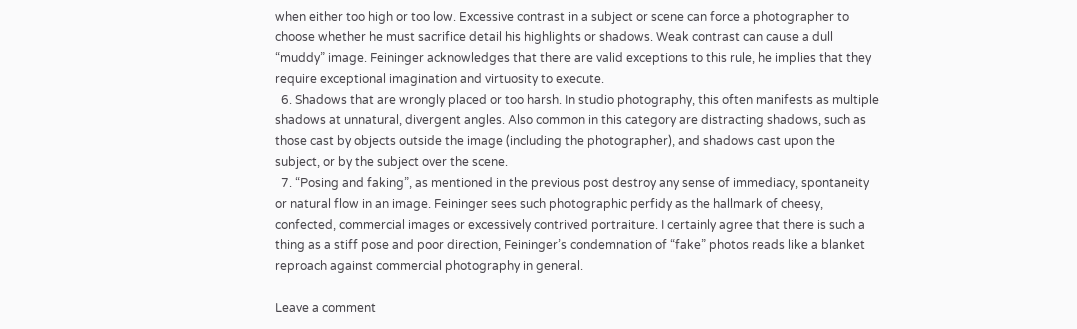when either too high or too low. Excessive contrast in a subject or scene can force a photographer to choose whether he must sacrifice detail his highlights or shadows. Weak contrast can cause a dull “muddy” image. Feininger acknowledges that there are valid exceptions to this rule, he implies that they require exceptional imagination and virtuosity to execute.
  6. Shadows that are wrongly placed or too harsh. In studio photography, this often manifests as multiple shadows at unnatural, divergent angles. Also common in this category are distracting shadows, such as those cast by objects outside the image (including the photographer), and shadows cast upon the subject, or by the subject over the scene.
  7. “Posing and faking”, as mentioned in the previous post destroy any sense of immediacy, spontaneity or natural flow in an image. Feininger sees such photographic perfidy as the hallmark of cheesy, confected, commercial images or excessively contrived portraiture. I certainly agree that there is such a thing as a stiff pose and poor direction, Feininger’s condemnation of “fake” photos reads like a blanket reproach against commercial photography in general.

Leave a comment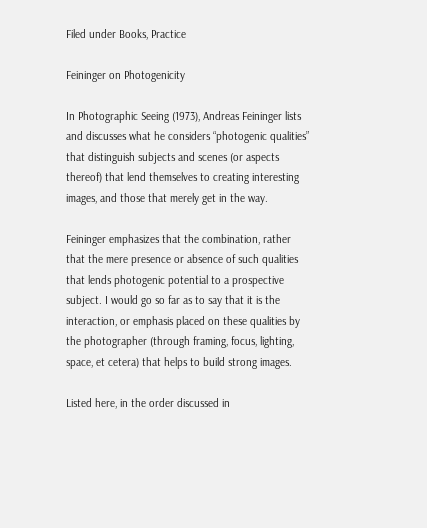Filed under Books, Practice

Feininger on Photogenicity

In Photographic Seeing (1973), Andreas Feininger lists and discusses what he considers “photogenic qualities” that distinguish subjects and scenes (or aspects thereof) that lend themselves to creating interesting images, and those that merely get in the way.

Feininger emphasizes that the combination, rather that the mere presence or absence of such qualities that lends photogenic potential to a prospective subject. I would go so far as to say that it is the interaction, or emphasis placed on these qualities by the photographer (through framing, focus, lighting, space, et cetera) that helps to build strong images.

Listed here, in the order discussed in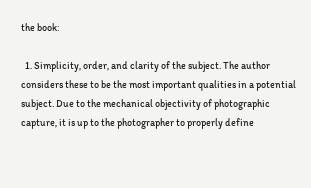the book:

  1. Simplicity, order, and clarity of the subject. The author considers these to be the most important qualities in a potential subject. Due to the mechanical objectivity of photographic capture, it is up to the photographer to properly define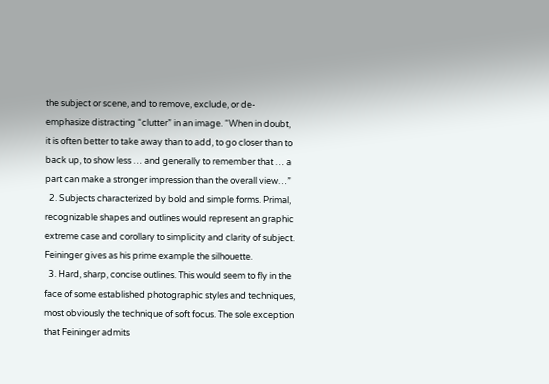the subject or scene, and to remove, exclude, or de-emphasize distracting “clutter” in an image. “When in doubt, it is often better to take away than to add, to go closer than to back up, to show less … and generally to remember that … a part can make a stronger impression than the overall view…”
  2. Subjects characterized by bold and simple forms. Primal, recognizable shapes and outlines would represent an graphic extreme case and corollary to simplicity and clarity of subject. Feininger gives as his prime example the silhouette.
  3. Hard, sharp, concise outlines. This would seem to fly in the face of some established photographic styles and techniques, most obviously the technique of soft focus. The sole exception that Feininger admits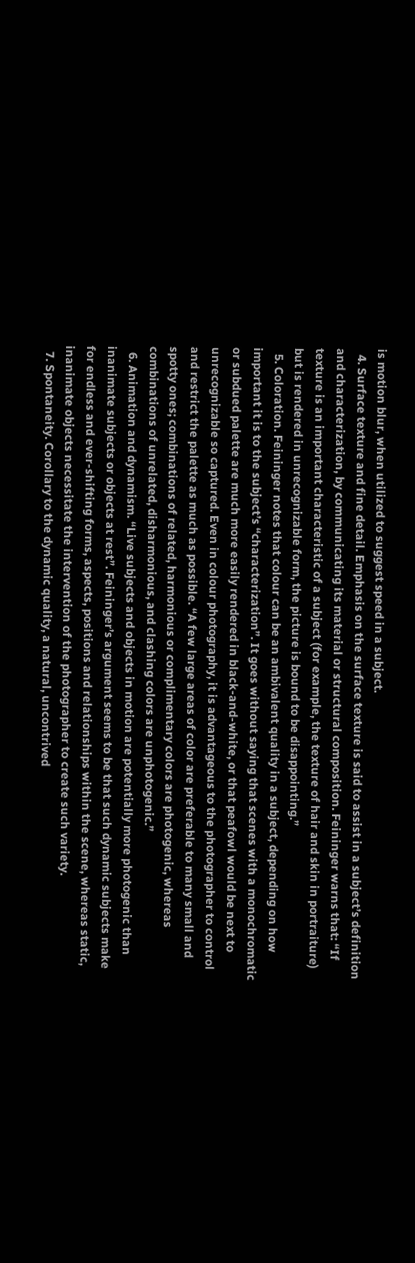is motion blur, when utilized to suggest speed in a subject.
  4. Surface texture and fine detail. Emphasis on the surface texture is said to assist in a subject’s definition and characterization, by communicating its material or structural composition. Feininger warns that: “If texture is an important characteristic of a subject (for example, the texture of hair and skin in portraiture) but is rendered in unrecognizable form, the picture is bound to be disappointing.”
  5. Coloration. Feininger notes that colour can be an ambivalent quality in a subject, depending on how important it is to the subject’s “characterization”. It goes without saying that scenes with a monochromatic or subdued palette are much more easily rendered in black-and-white, or that peafowl would be next to unrecognizable so captured. Even in colour photography, it is advantageous to the photographer to control and restrict the palette as much as possible. “A few large areas of color are preferable to many small and spotty ones; combinations of related, harmonious or complimentary colors are photogenic, whereas combinations of unrelated, disharmonious, and clashing colors are unphotogenic.”
  6. Animation and dynamism. “Live subjects and objects in motion are potentially more photogenic than inanimate subjects or objects at rest”. Feininger’s argument seems to be that such dynamic subjects make for endless and ever-shifting forms, aspects, positions and relationships within the scene, whereas static, inanimate objects necessitate the intervention of the photographer to create such variety.
  7. Spontaneity. Corollary to the dynamic quality, a natural, uncontrived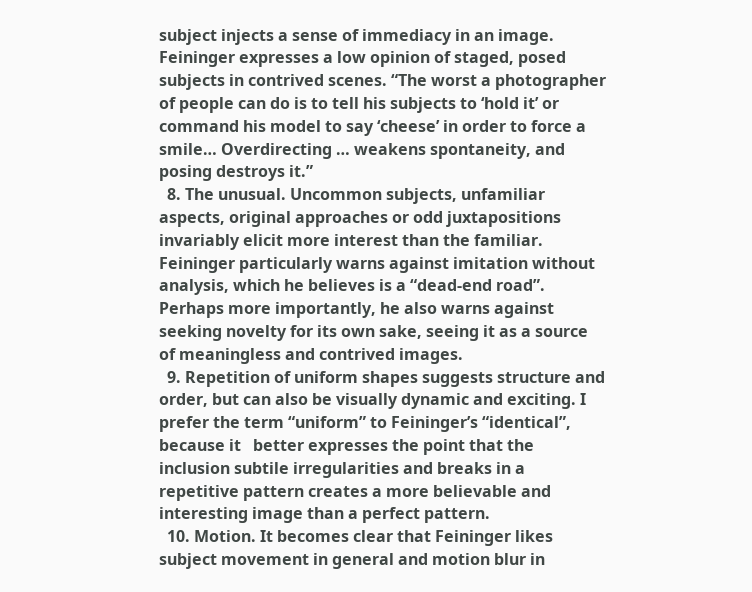subject injects a sense of immediacy in an image. Feininger expresses a low opinion of staged, posed subjects in contrived scenes. “The worst a photographer of people can do is to tell his subjects to ‘hold it’ or command his model to say ‘cheese’ in order to force a smile… Overdirecting … weakens spontaneity, and posing destroys it.”
  8. The unusual. Uncommon subjects, unfamiliar aspects, original approaches or odd juxtapositions invariably elicit more interest than the familiar. Feininger particularly warns against imitation without analysis, which he believes is a “dead-end road”. Perhaps more importantly, he also warns against seeking novelty for its own sake, seeing it as a source of meaningless and contrived images.
  9. Repetition of uniform shapes suggests structure and order, but can also be visually dynamic and exciting. I prefer the term “uniform” to Feininger’s “identical”, because it   better expresses the point that the inclusion subtile irregularities and breaks in a repetitive pattern creates a more believable and interesting image than a perfect pattern.
  10. Motion. It becomes clear that Feininger likes subject movement in general and motion blur in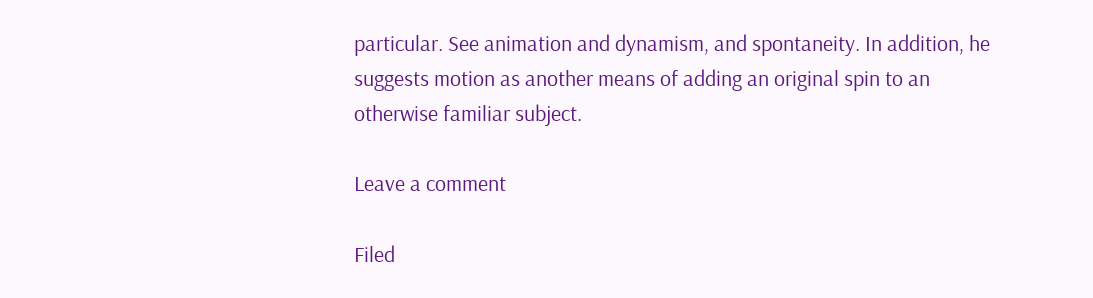particular. See animation and dynamism, and spontaneity. In addition, he suggests motion as another means of adding an original spin to an otherwise familiar subject.

Leave a comment

Filed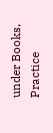under Books, Practice